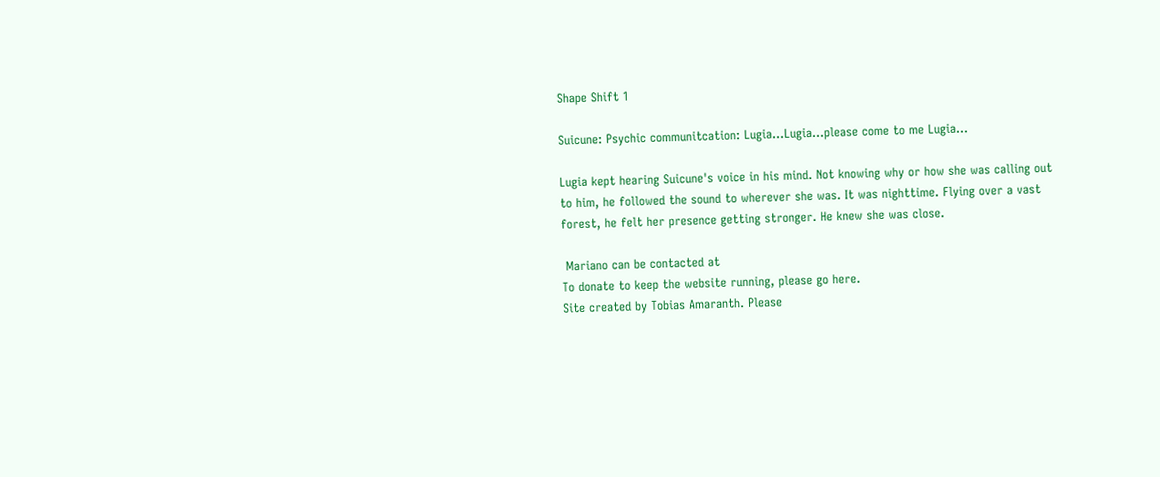Shape Shift 1

Suicune: Psychic communitcation: Lugia...Lugia...please come to me Lugia...

Lugia kept hearing Suicune's voice in his mind. Not knowing why or how she was calling out to him, he followed the sound to wherever she was. It was nighttime. Flying over a vast forest, he felt her presence getting stronger. He knew she was close.

 Mariano can be contacted at
To donate to keep the website running, please go here.
Site created by Tobias Amaranth. Please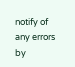notify of any errors by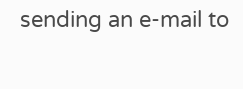sending an e-mail to